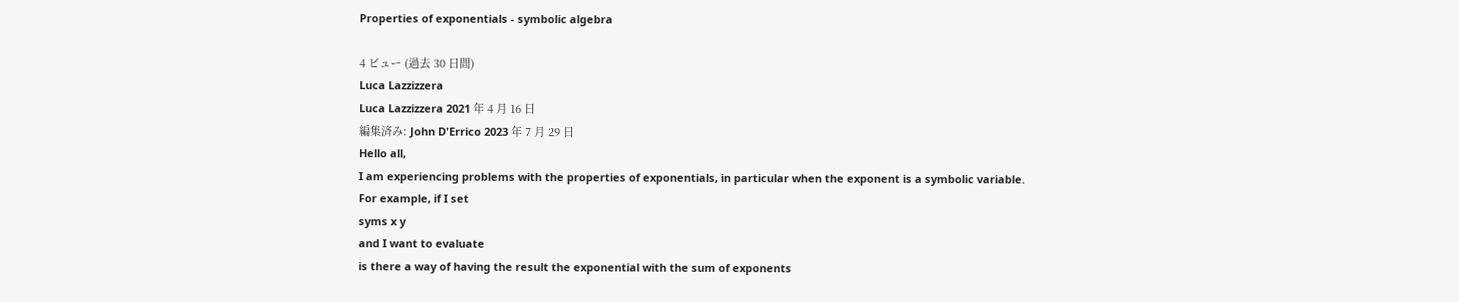Properties of exponentials - symbolic algebra

4 ビュー (過去 30 日間)
Luca Lazzizzera
Luca Lazzizzera 2021 年 4 月 16 日
編集済み: John D'Errico 2023 年 7 月 29 日
Hello all,
I am experiencing problems with the properties of exponentials, in particular when the exponent is a symbolic variable.
For example, if I set
syms x y
and I want to evaluate
is there a way of having the result the exponential with the sum of exponents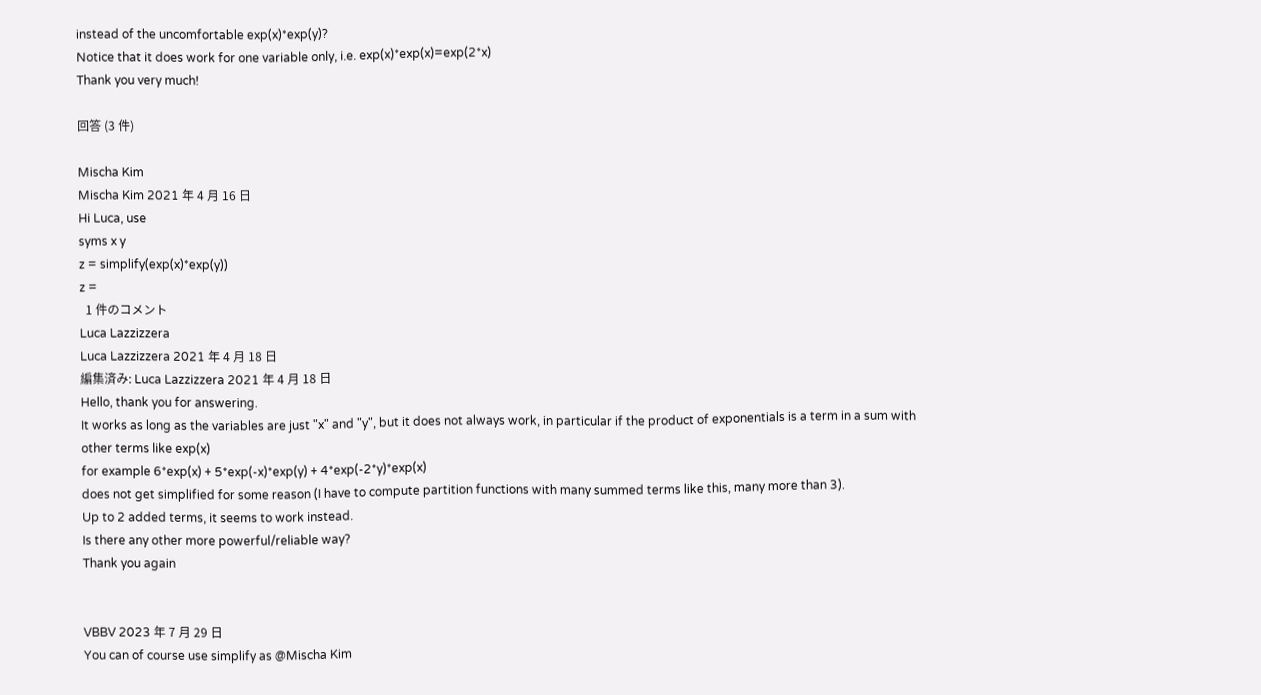instead of the uncomfortable exp(x)*exp(y)?
Notice that it does work for one variable only, i.e. exp(x)*exp(x)=exp(2*x)
Thank you very much!

回答 (3 件)

Mischa Kim
Mischa Kim 2021 年 4 月 16 日
Hi Luca, use
syms x y
z = simplify(exp(x)*exp(y))
z =
  1 件のコメント
Luca Lazzizzera
Luca Lazzizzera 2021 年 4 月 18 日
編集済み: Luca Lazzizzera 2021 年 4 月 18 日
Hello, thank you for answering.
It works as long as the variables are just "x" and "y", but it does not always work, in particular if the product of exponentials is a term in a sum with other terms like exp(x)
for example 6*exp(x) + 5*exp(-x)*exp(y) + 4*exp(-2*y)*exp(x)
does not get simplified for some reason (I have to compute partition functions with many summed terms like this, many more than 3).
Up to 2 added terms, it seems to work instead.
Is there any other more powerful/reliable way?
Thank you again


VBBV 2023 年 7 月 29 日
You can of course use simplify as @Mischa Kim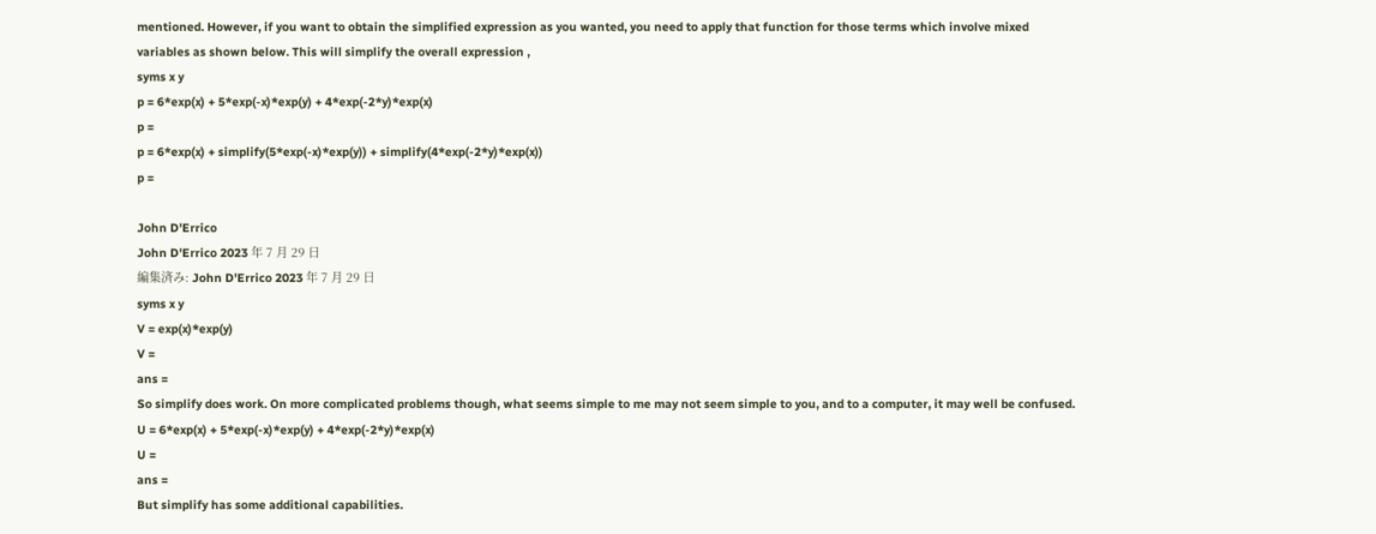mentioned. However, if you want to obtain the simplified expression as you wanted, you need to apply that function for those terms which involve mixed variables as shown below. This will simplify the overall expression ,
syms x y
p = 6*exp(x) + 5*exp(-x)*exp(y) + 4*exp(-2*y)*exp(x)
p =
p = 6*exp(x) + simplify(5*exp(-x)*exp(y)) + simplify(4*exp(-2*y)*exp(x))
p =

John D'Errico
John D'Errico 2023 年 7 月 29 日
編集済み: John D'Errico 2023 年 7 月 29 日
syms x y
V = exp(x)*exp(y)
V =
ans =
So simplify does work. On more complicated problems though, what seems simple to me may not seem simple to you, and to a computer, it may well be confused.
U = 6*exp(x) + 5*exp(-x)*exp(y) + 4*exp(-2*y)*exp(x)
U =
ans =
But simplify has some additional capabilities.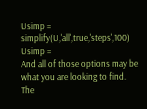Usimp = simplify(U,'all',true,'steps',100)
Usimp =
And all of those options may be what you are looking to find. The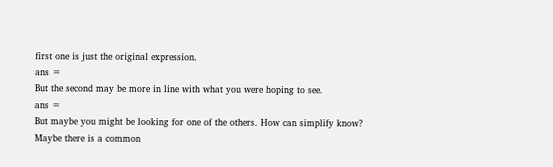first one is just the original expression.
ans =
But the second may be more in line with what you were hoping to see.
ans =
But maybe you might be looking for one of the others. How can simplify know? Maybe there is a common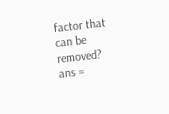factor that can be removed?
ans =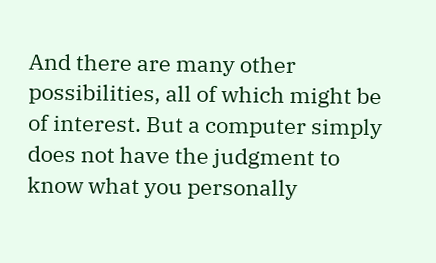And there are many other possibilities, all of which might be of interest. But a computer simply does not have the judgment to know what you personally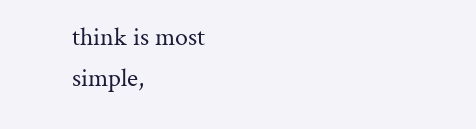think is most simple,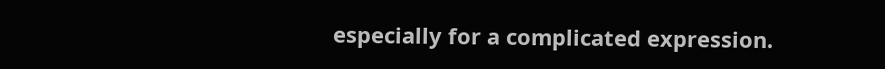especially for a complicated expression.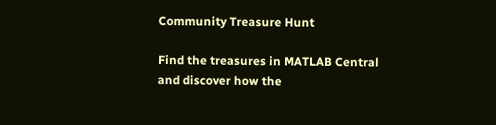Community Treasure Hunt

Find the treasures in MATLAB Central and discover how the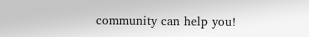community can help you!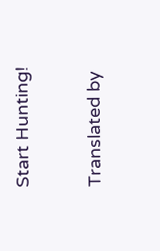Start Hunting!

Translated by